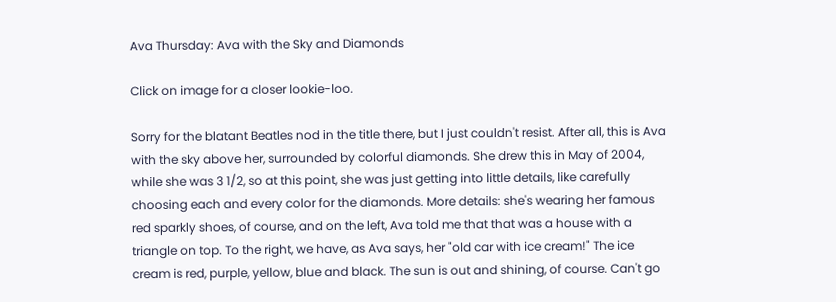Ava Thursday: Ava with the Sky and Diamonds

Click on image for a closer lookie-loo.

Sorry for the blatant Beatles nod in the title there, but I just couldn't resist. After all, this is Ava with the sky above her, surrounded by colorful diamonds. She drew this in May of 2004, while she was 3 1/2, so at this point, she was just getting into little details, like carefully choosing each and every color for the diamonds. More details: she's wearing her famous red sparkly shoes, of course, and on the left, Ava told me that that was a house with a triangle on top. To the right, we have, as Ava says, her "old car with ice cream!" The ice cream is red, purple, yellow, blue and black. The sun is out and shining, of course. Can't go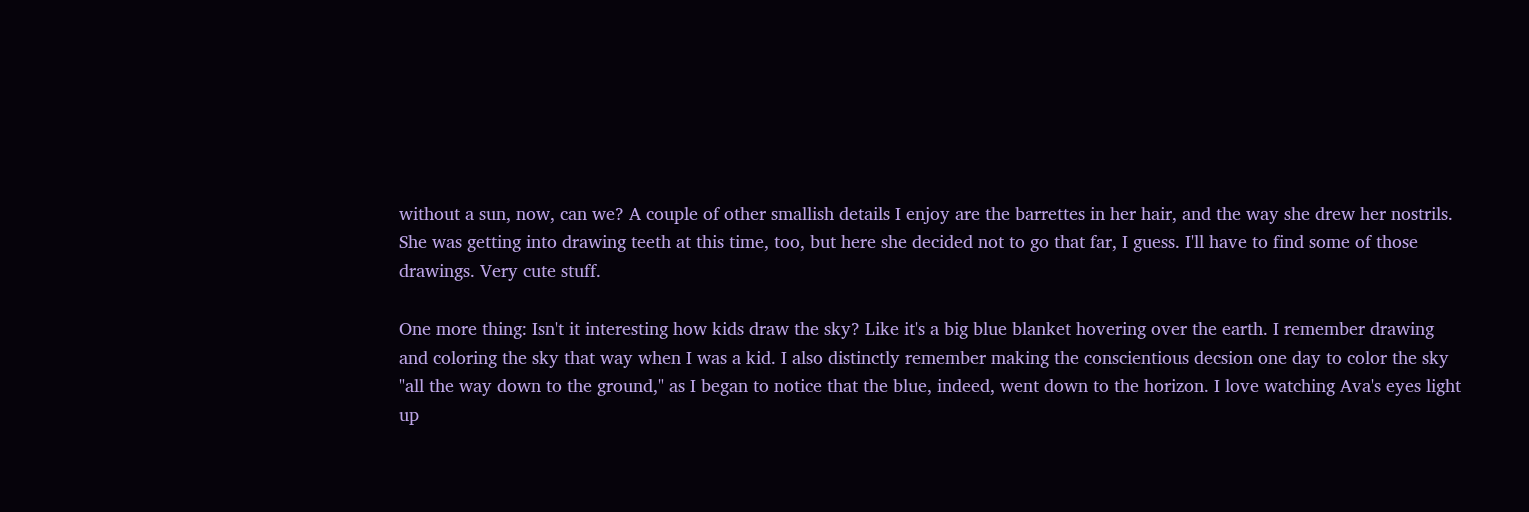without a sun, now, can we? A couple of other smallish details I enjoy are the barrettes in her hair, and the way she drew her nostrils. She was getting into drawing teeth at this time, too, but here she decided not to go that far, I guess. I'll have to find some of those drawings. Very cute stuff.

One more thing: Isn't it interesting how kids draw the sky? Like it's a big blue blanket hovering over the earth. I remember drawing and coloring the sky that way when I was a kid. I also distinctly remember making the conscientious decsion one day to color the sky "all the way down to the ground," as I began to notice that the blue, indeed, went down to the horizon. I love watching Ava's eyes light up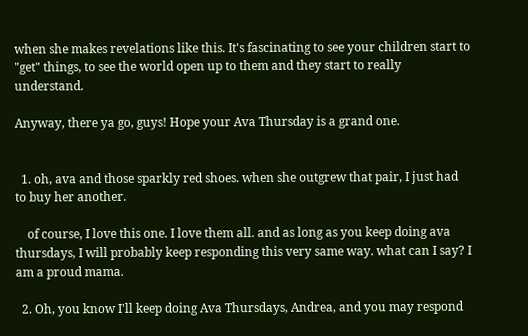when she makes revelations like this. It's fascinating to see your children start to "get" things, to see the world open up to them and they start to really understand.

Anyway, there ya go, guys! Hope your Ava Thursday is a grand one.


  1. oh, ava and those sparkly red shoes. when she outgrew that pair, I just had to buy her another.

    of course, I love this one. I love them all. and as long as you keep doing ava thursdays, I will probably keep responding this very same way. what can I say? I am a proud mama.

  2. Oh, you know I'll keep doing Ava Thursdays, Andrea, and you may respond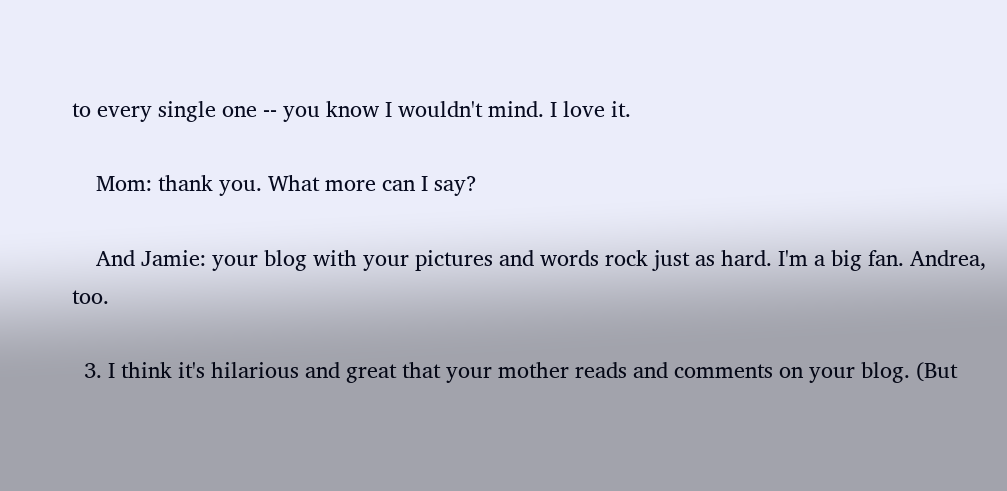to every single one -- you know I wouldn't mind. I love it.

    Mom: thank you. What more can I say?

    And Jamie: your blog with your pictures and words rock just as hard. I'm a big fan. Andrea, too.

  3. I think it's hilarious and great that your mother reads and comments on your blog. (But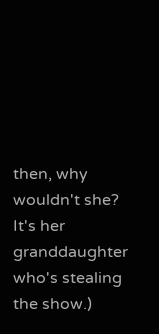then, why wouldn't she? It's her granddaughter who's stealing the show.)